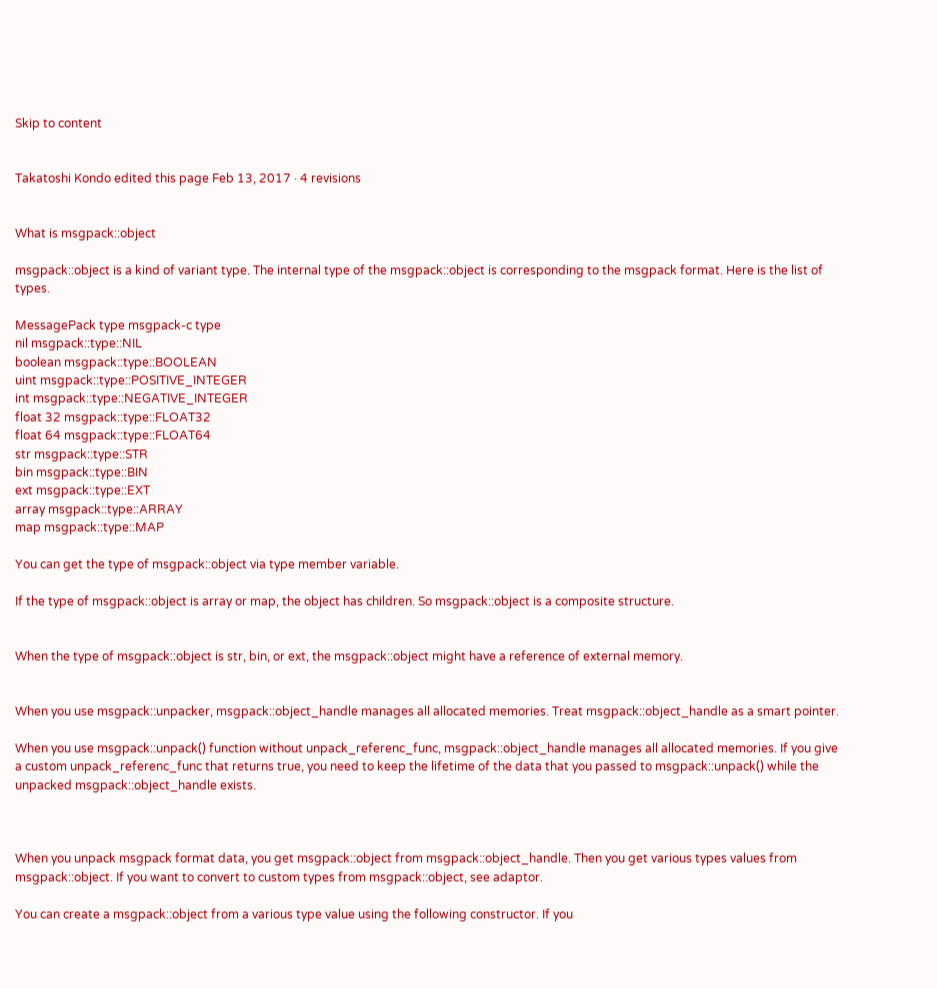Skip to content


Takatoshi Kondo edited this page Feb 13, 2017 · 4 revisions


What is msgpack::object

msgpack::object is a kind of variant type. The internal type of the msgpack::object is corresponding to the msgpack format. Here is the list of types.

MessagePack type msgpack-c type
nil msgpack::type::NIL
boolean msgpack::type::BOOLEAN
uint msgpack::type::POSITIVE_INTEGER
int msgpack::type::NEGATIVE_INTEGER
float 32 msgpack::type::FLOAT32
float 64 msgpack::type::FLOAT64
str msgpack::type::STR
bin msgpack::type::BIN
ext msgpack::type::EXT
array msgpack::type::ARRAY
map msgpack::type::MAP

You can get the type of msgpack::object via type member variable.

If the type of msgpack::object is array or map, the object has children. So msgpack::object is a composite structure.


When the type of msgpack::object is str, bin, or ext, the msgpack::object might have a reference of external memory.


When you use msgpack::unpacker, msgpack::object_handle manages all allocated memories. Treat msgpack::object_handle as a smart pointer.

When you use msgpack::unpack() function without unpack_referenc_func, msgpack::object_handle manages all allocated memories. If you give a custom unpack_referenc_func that returns true, you need to keep the lifetime of the data that you passed to msgpack::unpack() while the unpacked msgpack::object_handle exists.



When you unpack msgpack format data, you get msgpack::object from msgpack::object_handle. Then you get various types values from msgpack::object. If you want to convert to custom types from msgpack::object, see adaptor.

You can create a msgpack::object from a various type value using the following constructor. If you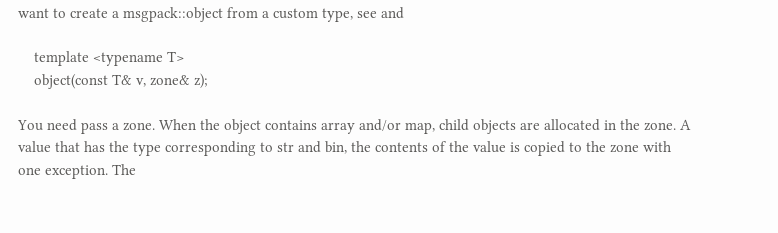want to create a msgpack::object from a custom type, see and

    template <typename T>
    object(const T& v, zone& z);

You need pass a zone. When the object contains array and/or map, child objects are allocated in the zone. A value that has the type corresponding to str and bin, the contents of the value is copied to the zone with one exception. The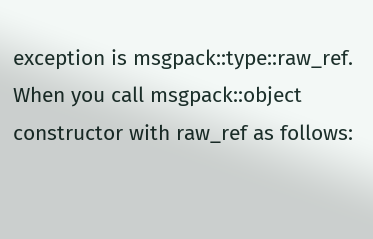exception is msgpack::type::raw_ref. When you call msgpack::object constructor with raw_ref as follows: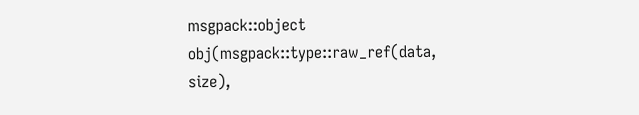msgpack::object obj(msgpack::type::raw_ref(data, size),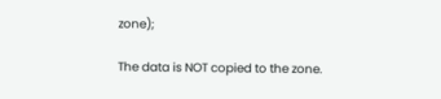zone);

The data is NOT copied to the zone.